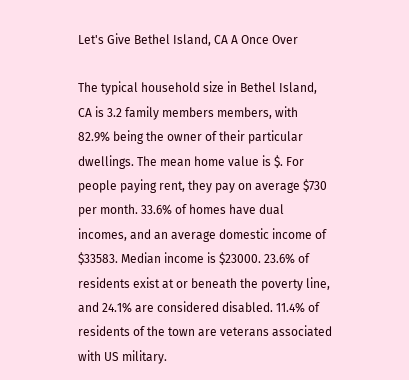Let's Give Bethel Island, CA A Once Over

The typical household size in Bethel Island, CA is 3.2 family members members, with 82.9% being the owner of their particular dwellings. The mean home value is $. For people paying rent, they pay on average $730 per month. 33.6% of homes have dual incomes, and an average domestic income of $33583. Median income is $23000. 23.6% of residents exist at or beneath the poverty line, and 24.1% are considered disabled. 11.4% of residents of the town are veterans associated with US military.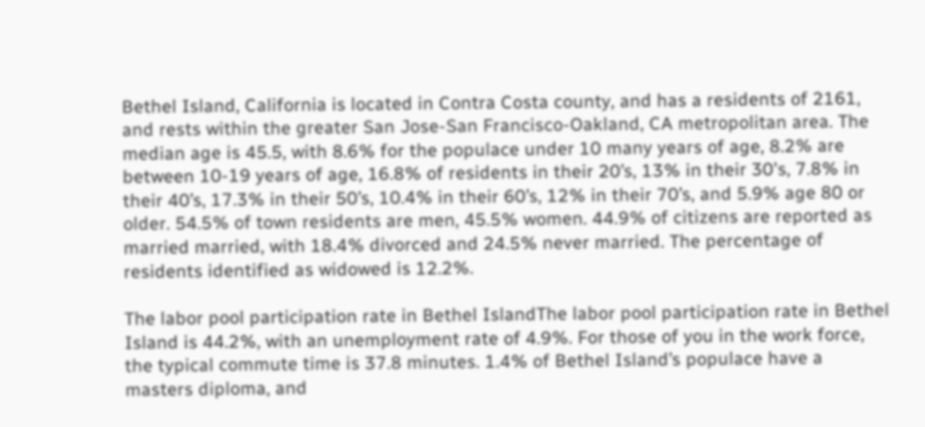Bethel Island, California is located in Contra Costa county, and has a residents of 2161, and rests within the greater San Jose-San Francisco-Oakland, CA metropolitan area. The median age is 45.5, with 8.6% for the populace under 10 many years of age, 8.2% are between 10-19 years of age, 16.8% of residents in their 20’s, 13% in their 30's, 7.8% in their 40’s, 17.3% in their 50’s, 10.4% in their 60’s, 12% in their 70’s, and 5.9% age 80 or older. 54.5% of town residents are men, 45.5% women. 44.9% of citizens are reported as married married, with 18.4% divorced and 24.5% never married. The percentage of residents identified as widowed is 12.2%.

The labor pool participation rate in Bethel IslandThe labor pool participation rate in Bethel Island is 44.2%, with an unemployment rate of 4.9%. For those of you in the work force, the typical commute time is 37.8 minutes. 1.4% of Bethel Island’s populace have a masters diploma, and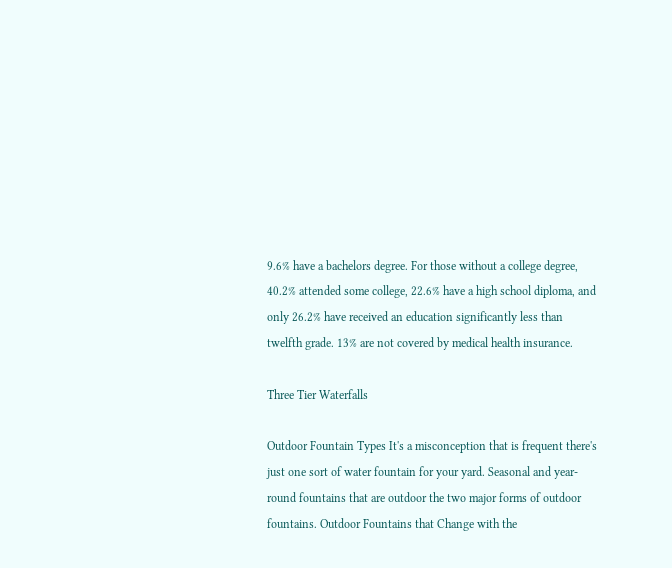9.6% have a bachelors degree. For those without a college degree, 40.2% attended some college, 22.6% have a high school diploma, and only 26.2% have received an education significantly less than twelfth grade. 13% are not covered by medical health insurance.

Three Tier Waterfalls

Outdoor Fountain Types It's a misconception that is frequent there's just one sort of water fountain for your yard. Seasonal and year-round fountains that are outdoor the two major forms of outdoor fountains. Outdoor Fountains that Change with the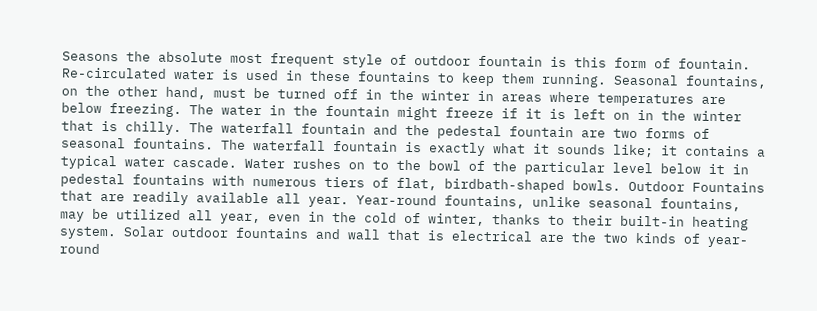Seasons the absolute most frequent style of outdoor fountain is this form of fountain. Re-circulated water is used in these fountains to keep them running. Seasonal fountains, on the other hand, must be turned off in the winter in areas where temperatures are below freezing. The water in the fountain might freeze if it is left on in the winter that is chilly. The waterfall fountain and the pedestal fountain are two forms of seasonal fountains. The waterfall fountain is exactly what it sounds like; it contains a typical water cascade. Water rushes on to the bowl of the particular level below it in pedestal fountains with numerous tiers of flat, birdbath-shaped bowls. Outdoor Fountains that are readily available all year. Year-round fountains, unlike seasonal fountains, may be utilized all year, even in the cold of winter, thanks to their built-in heating system. Solar outdoor fountains and wall that is electrical are the two kinds of year-round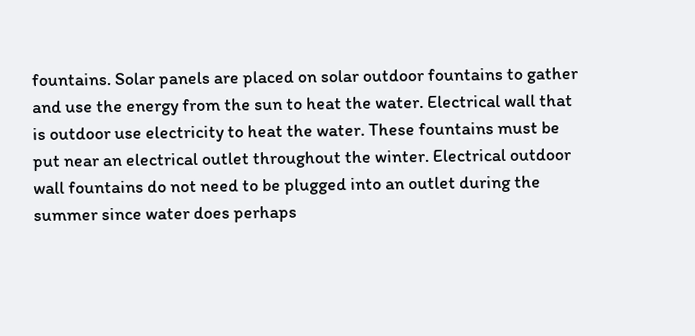fountains. Solar panels are placed on solar outdoor fountains to gather and use the energy from the sun to heat the water. Electrical wall that is outdoor use electricity to heat the water. These fountains must be put near an electrical outlet throughout the winter. Electrical outdoor wall fountains do not need to be plugged into an outlet during the summer since water does perhaps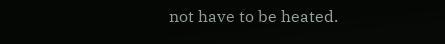not have to be heated.